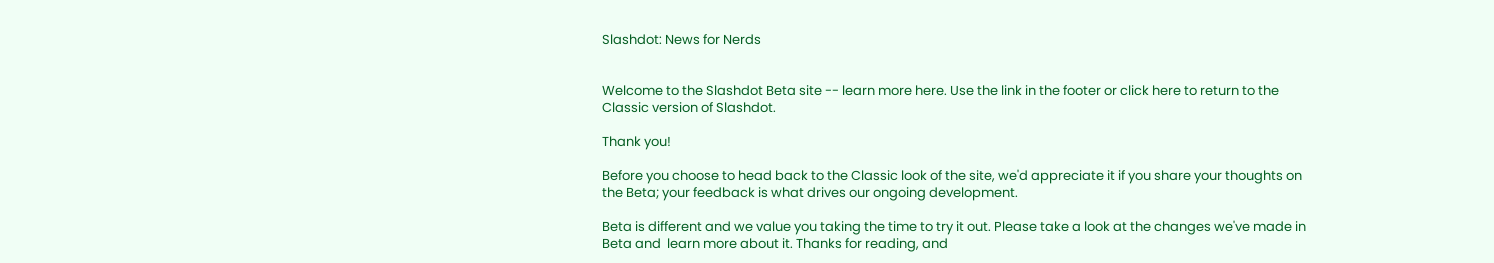Slashdot: News for Nerds


Welcome to the Slashdot Beta site -- learn more here. Use the link in the footer or click here to return to the Classic version of Slashdot.

Thank you!

Before you choose to head back to the Classic look of the site, we'd appreciate it if you share your thoughts on the Beta; your feedback is what drives our ongoing development.

Beta is different and we value you taking the time to try it out. Please take a look at the changes we've made in Beta and  learn more about it. Thanks for reading, and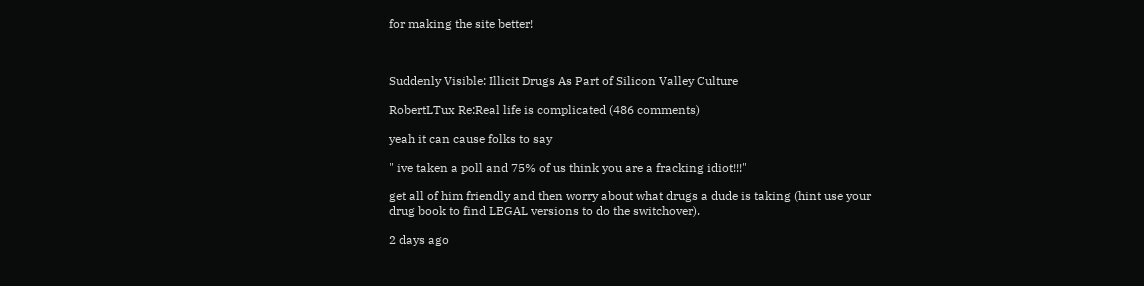for making the site better!



Suddenly Visible: Illicit Drugs As Part of Silicon Valley Culture

RobertLTux Re:Real life is complicated (486 comments)

yeah it can cause folks to say

" ive taken a poll and 75% of us think you are a fracking idiot!!!"

get all of him friendly and then worry about what drugs a dude is taking (hint use your drug book to find LEGAL versions to do the switchover).

2 days ago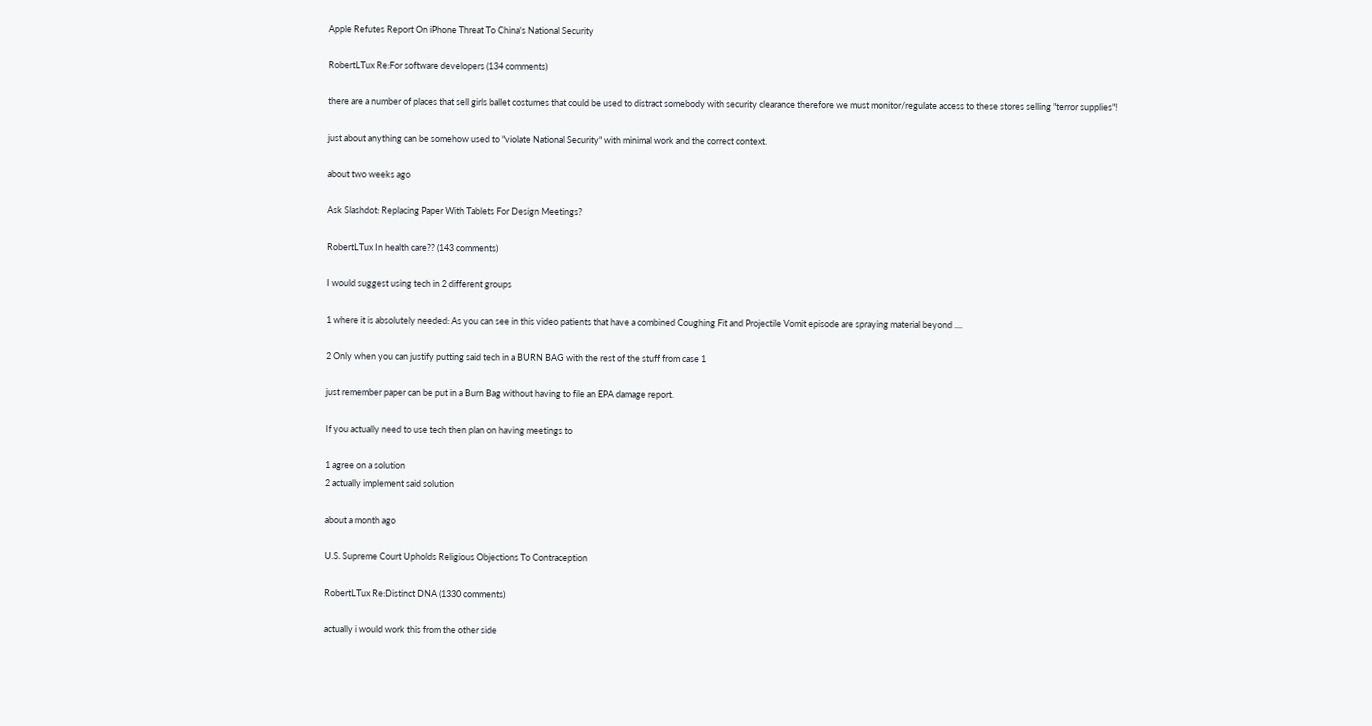Apple Refutes Report On iPhone Threat To China's National Security

RobertLTux Re:For software developers (134 comments)

there are a number of places that sell girls ballet costumes that could be used to distract somebody with security clearance therefore we must monitor/regulate access to these stores selling "terror supplies"!

just about anything can be somehow used to "violate National Security" with minimal work and the correct context.

about two weeks ago

Ask Slashdot: Replacing Paper With Tablets For Design Meetings?

RobertLTux In health care?? (143 comments)

I would suggest using tech in 2 different groups

1 where it is absolutely needed: As you can see in this video patients that have a combined Coughing Fit and Projectile Vomit episode are spraying material beyond ....

2 Only when you can justify putting said tech in a BURN BAG with the rest of the stuff from case 1

just remember paper can be put in a Burn Bag without having to file an EPA damage report.

If you actually need to use tech then plan on having meetings to

1 agree on a solution
2 actually implement said solution

about a month ago

U.S. Supreme Court Upholds Religious Objections To Contraception

RobertLTux Re:Distinct DNA (1330 comments)

actually i would work this from the other side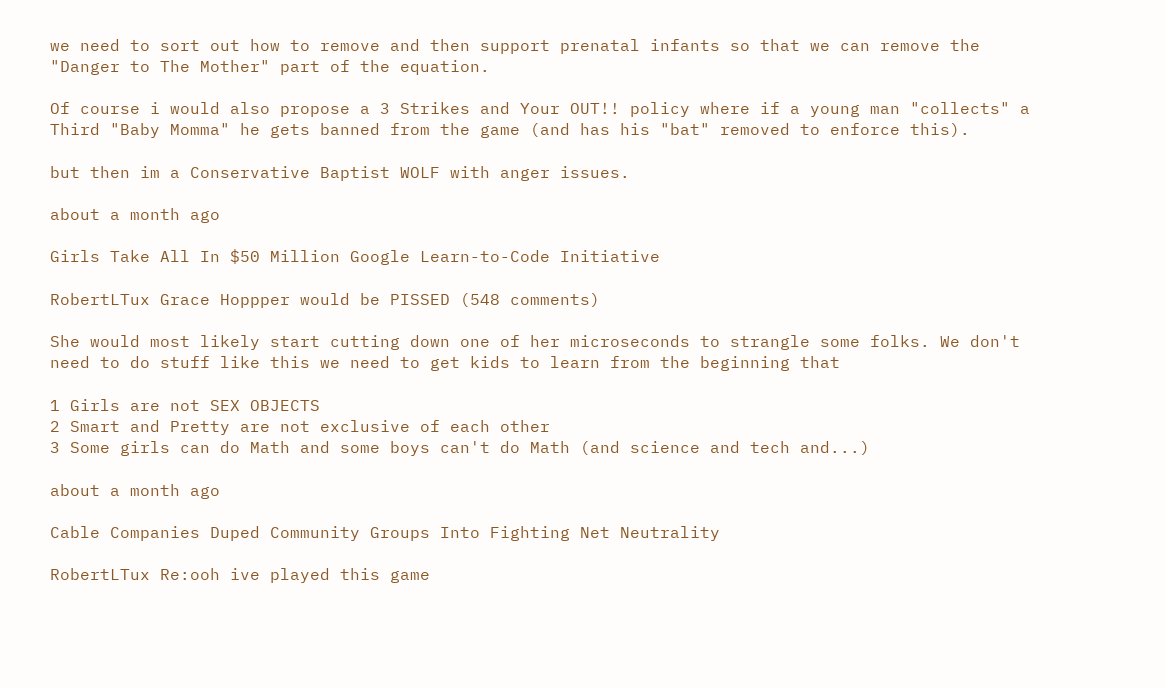we need to sort out how to remove and then support prenatal infants so that we can remove the "Danger to The Mother" part of the equation.

Of course i would also propose a 3 Strikes and Your OUT!! policy where if a young man "collects" a Third "Baby Momma" he gets banned from the game (and has his "bat" removed to enforce this).

but then im a Conservative Baptist WOLF with anger issues.

about a month ago

Girls Take All In $50 Million Google Learn-to-Code Initiative

RobertLTux Grace Hoppper would be PISSED (548 comments)

She would most likely start cutting down one of her microseconds to strangle some folks. We don't need to do stuff like this we need to get kids to learn from the beginning that

1 Girls are not SEX OBJECTS
2 Smart and Pretty are not exclusive of each other
3 Some girls can do Math and some boys can't do Math (and science and tech and...)

about a month ago

Cable Companies Duped Community Groups Into Fighting Net Neutrality

RobertLTux Re:ooh ive played this game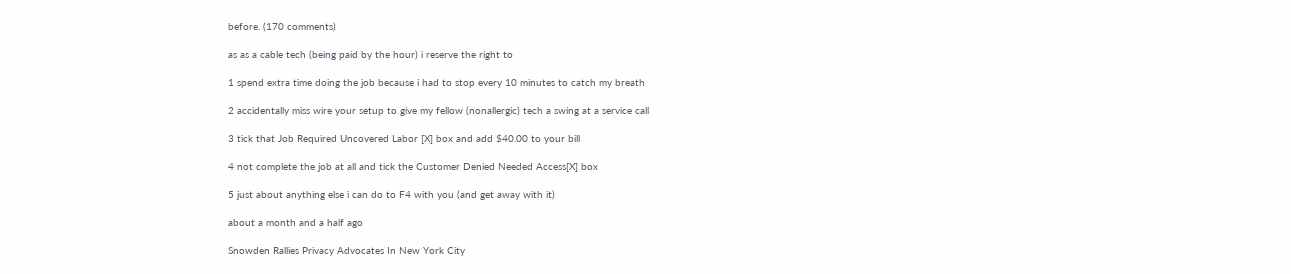before. (170 comments)

as as a cable tech (being paid by the hour) i reserve the right to

1 spend extra time doing the job because i had to stop every 10 minutes to catch my breath

2 accidentally miss wire your setup to give my fellow (nonallergic) tech a swing at a service call

3 tick that Job Required Uncovered Labor [X] box and add $40.00 to your bill

4 not complete the job at all and tick the Customer Denied Needed Access[X] box

5 just about anything else i can do to F4 with you (and get away with it)

about a month and a half ago

Snowden Rallies Privacy Advocates In New York City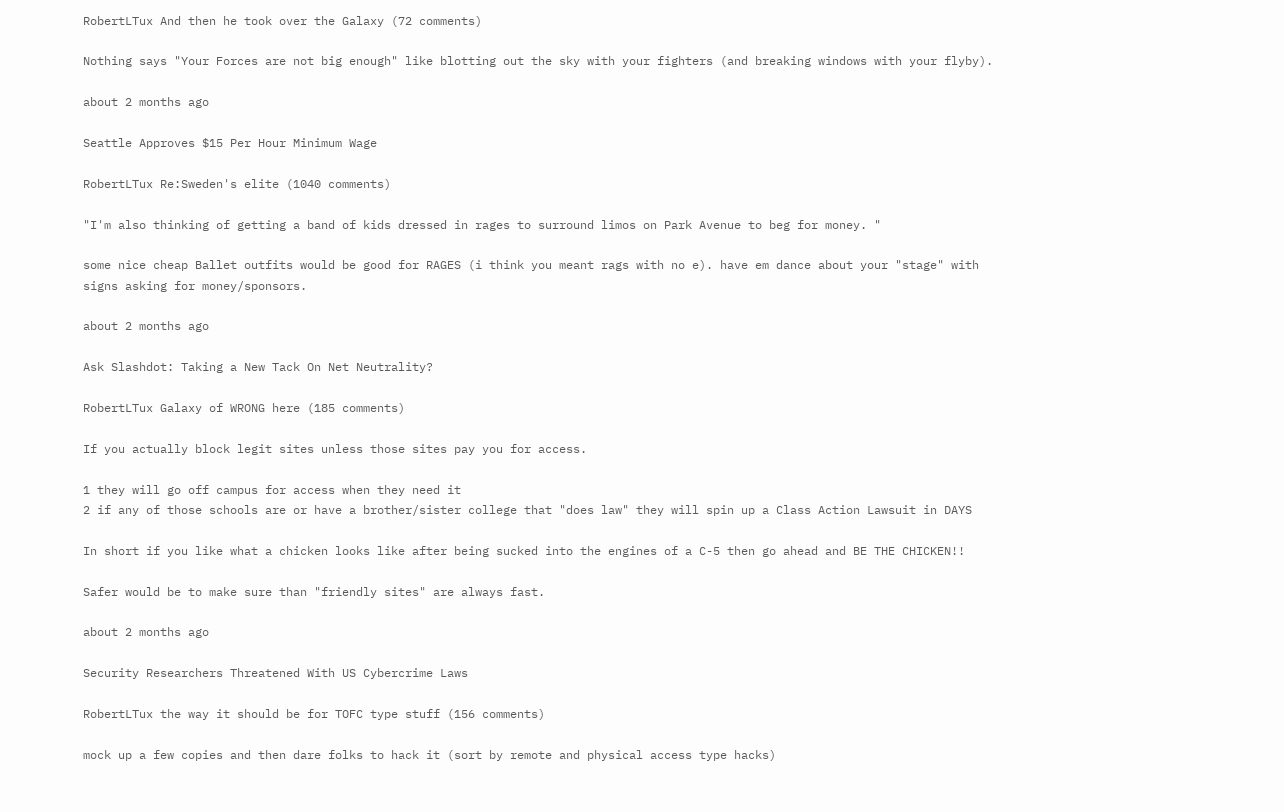RobertLTux And then he took over the Galaxy (72 comments)

Nothing says "Your Forces are not big enough" like blotting out the sky with your fighters (and breaking windows with your flyby).

about 2 months ago

Seattle Approves $15 Per Hour Minimum Wage

RobertLTux Re:Sweden's elite (1040 comments)

"I'm also thinking of getting a band of kids dressed in rages to surround limos on Park Avenue to beg for money. "

some nice cheap Ballet outfits would be good for RAGES (i think you meant rags with no e). have em dance about your "stage" with signs asking for money/sponsors.

about 2 months ago

Ask Slashdot: Taking a New Tack On Net Neutrality?

RobertLTux Galaxy of WRONG here (185 comments)

If you actually block legit sites unless those sites pay you for access.

1 they will go off campus for access when they need it
2 if any of those schools are or have a brother/sister college that "does law" they will spin up a Class Action Lawsuit in DAYS

In short if you like what a chicken looks like after being sucked into the engines of a C-5 then go ahead and BE THE CHICKEN!!

Safer would be to make sure than "friendly sites" are always fast.

about 2 months ago

Security Researchers Threatened With US Cybercrime Laws

RobertLTux the way it should be for TOFC type stuff (156 comments)

mock up a few copies and then dare folks to hack it (sort by remote and physical access type hacks)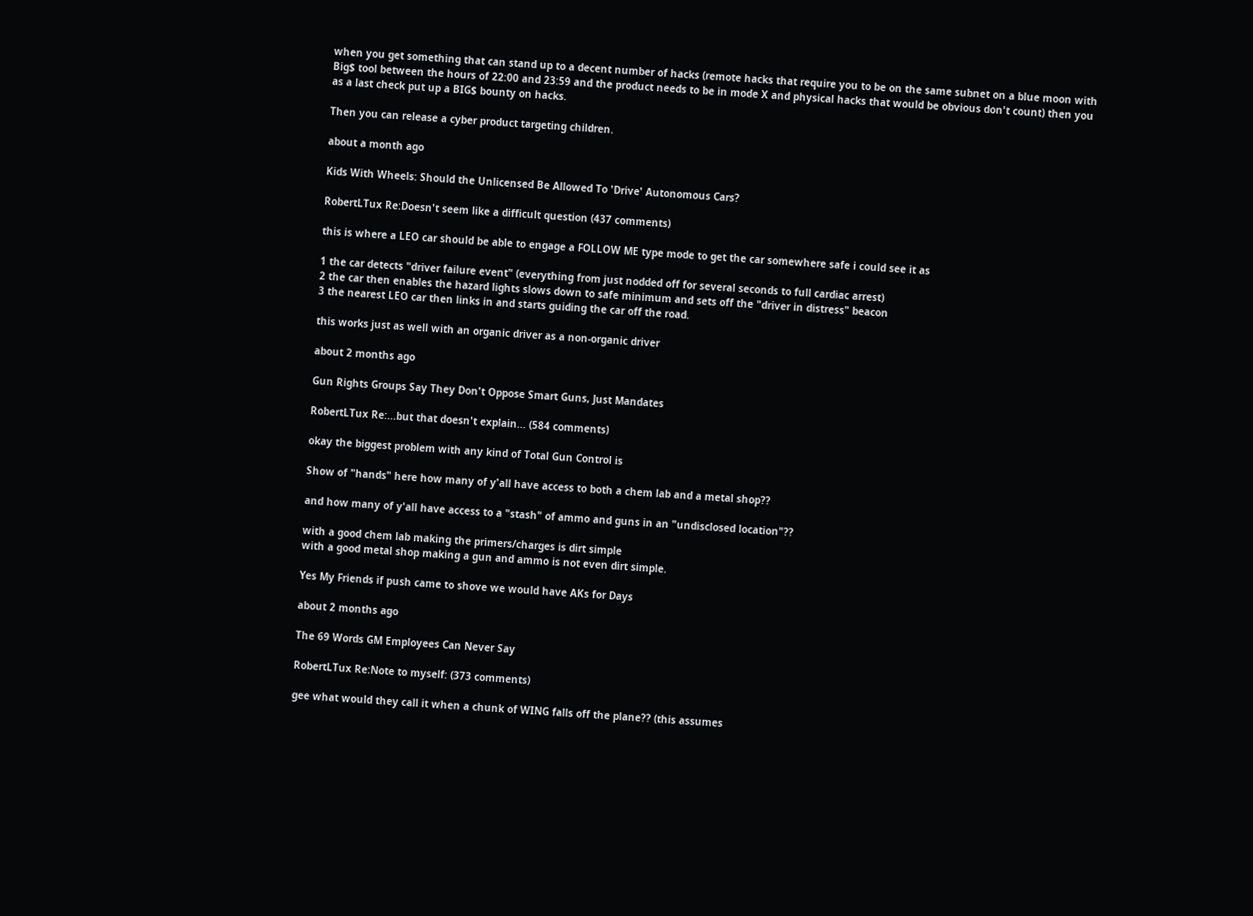when you get something that can stand up to a decent number of hacks (remote hacks that require you to be on the same subnet on a blue moon with Big$ tool between the hours of 22:00 and 23:59 and the product needs to be in mode X and physical hacks that would be obvious don't count) then you as a last check put up a BIG$ bounty on hacks.

Then you can release a cyber product targeting children.

about a month ago

Kids With Wheels: Should the Unlicensed Be Allowed To 'Drive' Autonomous Cars?

RobertLTux Re:Doesn't seem like a difficult question (437 comments)

this is where a LEO car should be able to engage a FOLLOW ME type mode to get the car somewhere safe i could see it as

1 the car detects "driver failure event" (everything from just nodded off for several seconds to full cardiac arrest)
2 the car then enables the hazard lights slows down to safe minimum and sets off the "driver in distress" beacon
3 the nearest LEO car then links in and starts guiding the car off the road.

this works just as well with an organic driver as a non-organic driver

about 2 months ago

Gun Rights Groups Say They Don't Oppose Smart Guns, Just Mandates

RobertLTux Re:...but that doesn't explain... (584 comments)

okay the biggest problem with any kind of Total Gun Control is

Show of "hands" here how many of y'all have access to both a chem lab and a metal shop??

and how many of y'all have access to a "stash" of ammo and guns in an "undisclosed location"??

with a good chem lab making the primers/charges is dirt simple
with a good metal shop making a gun and ammo is not even dirt simple.

Yes My Friends if push came to shove we would have AKs for Days

about 2 months ago

The 69 Words GM Employees Can Never Say

RobertLTux Re:Note to myself: (373 comments)

gee what would they call it when a chunk of WING falls off the plane?? (this assumes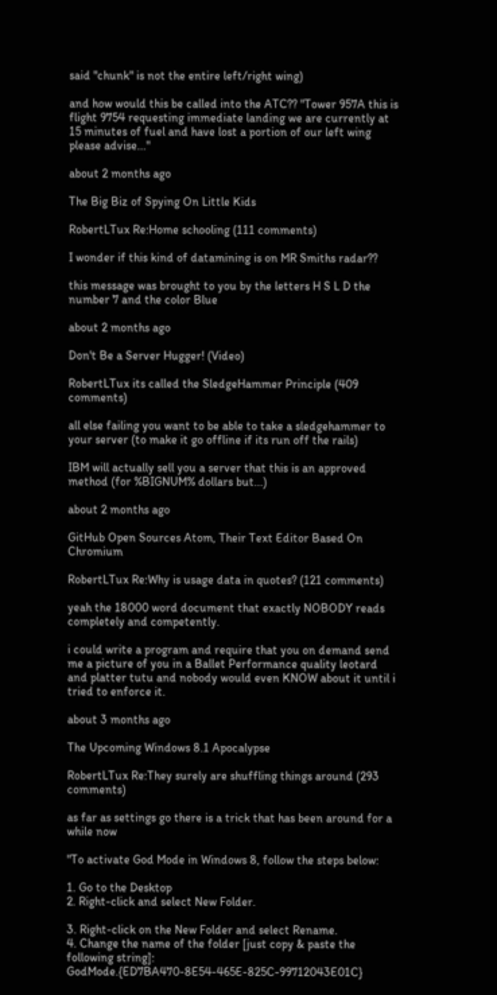said "chunk" is not the entire left/right wing)

and how would this be called into the ATC?? "Tower 957A this is flight 9754 requesting immediate landing we are currently at 15 minutes of fuel and have lost a portion of our left wing please advise..."

about 2 months ago

The Big Biz of Spying On Little Kids

RobertLTux Re:Home schooling (111 comments)

I wonder if this kind of datamining is on MR Smiths radar??

this message was brought to you by the letters H S L D the number 7 and the color Blue

about 2 months ago

Don't Be a Server Hugger! (Video)

RobertLTux its called the SledgeHammer Principle (409 comments)

all else failing you want to be able to take a sledgehammer to your server (to make it go offline if its run off the rails)

IBM will actually sell you a server that this is an approved method (for %BIGNUM% dollars but...)

about 2 months ago

GitHub Open Sources Atom, Their Text Editor Based On Chromium

RobertLTux Re:Why is usage data in quotes? (121 comments)

yeah the 18000 word document that exactly NOBODY reads completely and competently.

i could write a program and require that you on demand send me a picture of you in a Ballet Performance quality leotard and platter tutu and nobody would even KNOW about it until i tried to enforce it.

about 3 months ago

The Upcoming Windows 8.1 Apocalypse

RobertLTux Re:They surely are shuffling things around (293 comments)

as far as settings go there is a trick that has been around for a while now

"To activate God Mode in Windows 8, follow the steps below:

1. Go to the Desktop
2. Right-click and select New Folder.

3. Right-click on the New Folder and select Rename.
4. Change the name of the folder [just copy & paste the following string]: GodMode.{ED7BA470-8E54-465E-825C-99712043E01C}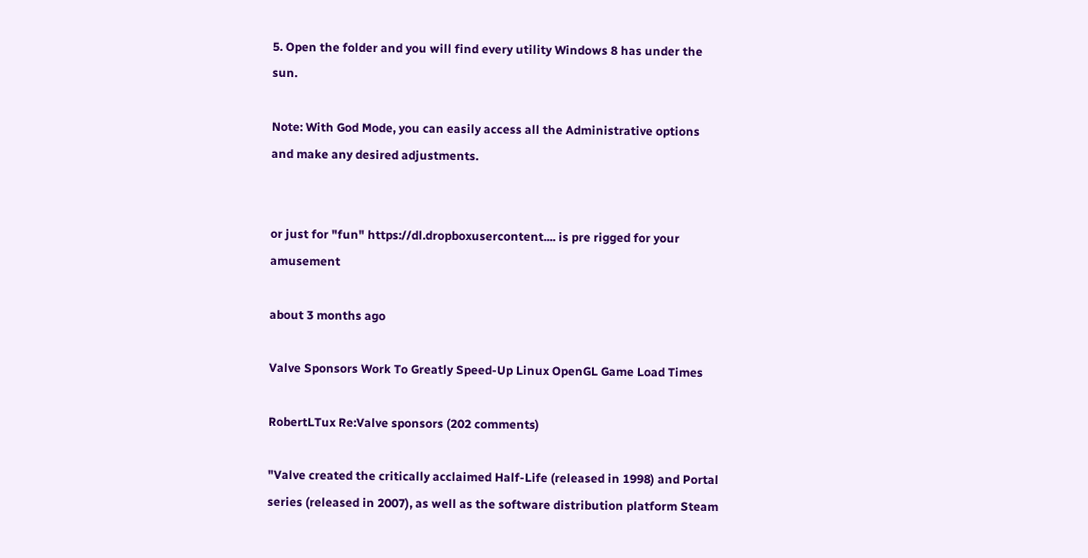5. Open the folder and you will find every utility Windows 8 has under the sun.

Note: With God Mode, you can easily access all the Administrative options and make any desired adjustments.


or just for "fun" https://dl.dropboxusercontent.... is pre rigged for your amusement

about 3 months ago

Valve Sponsors Work To Greatly Speed-Up Linux OpenGL Game Load Times

RobertLTux Re:Valve sponsors (202 comments)

"Valve created the critically acclaimed Half-Life (released in 1998) and Portal series (released in 2007), as well as the software distribution platform Steam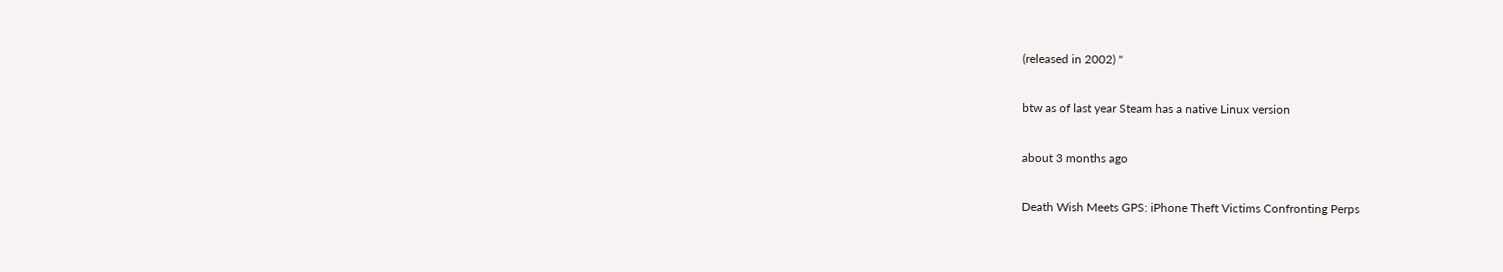(released in 2002) "

btw as of last year Steam has a native Linux version

about 3 months ago

Death Wish Meets GPS: iPhone Theft Victims Confronting Perps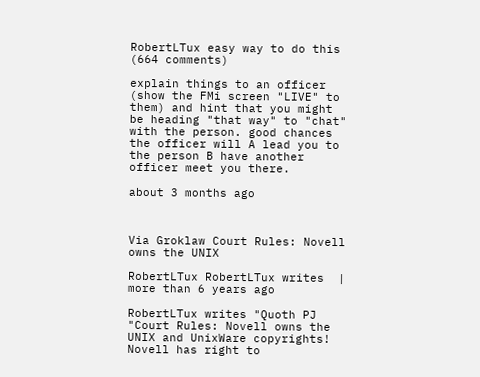RobertLTux easy way to do this (664 comments)

explain things to an officer (show the FMi screen "LIVE" to them) and hint that you might be heading "that way" to "chat" with the person. good chances the officer will A lead you to the person B have another officer meet you there.

about 3 months ago



Via Groklaw Court Rules: Novell owns the UNIX

RobertLTux RobertLTux writes  |  more than 6 years ago

RobertLTux writes "Quoth PJ
"Court Rules: Novell owns the UNIX and UnixWare copyrights! Novell has right to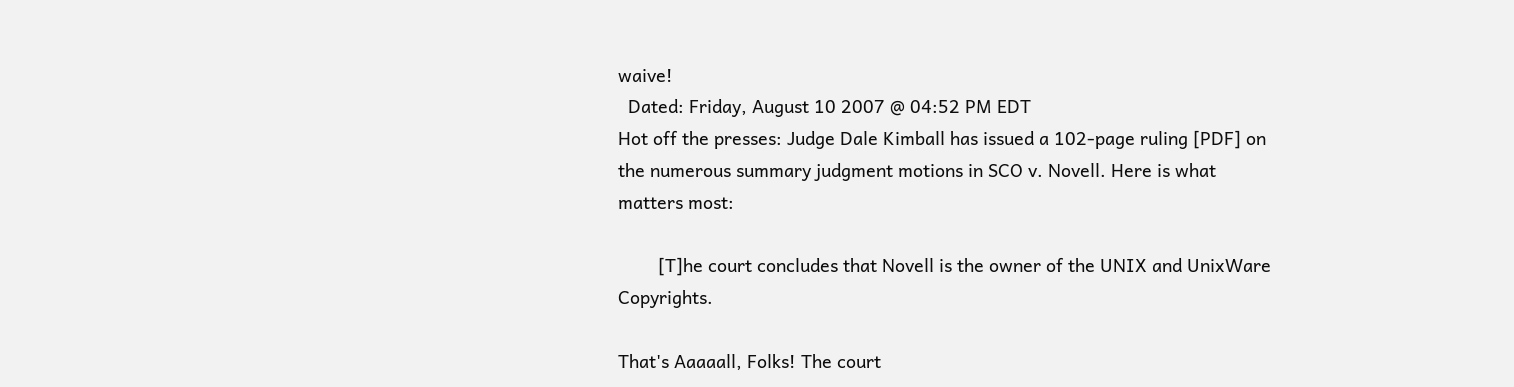waive!
  Dated: Friday, August 10 2007 @ 04:52 PM EDT
Hot off the presses: Judge Dale Kimball has issued a 102-page ruling [PDF] on the numerous summary judgment motions in SCO v. Novell. Here is what matters most:

        [T]he court concludes that Novell is the owner of the UNIX and UnixWare Copyrights.

That's Aaaaall, Folks! The court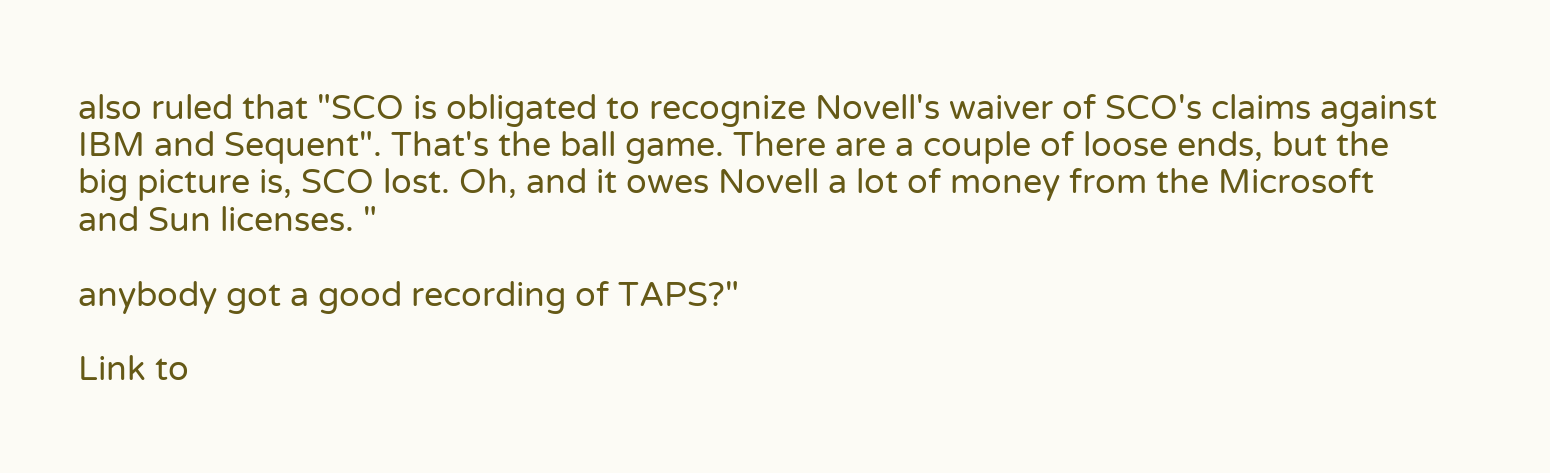also ruled that "SCO is obligated to recognize Novell's waiver of SCO's claims against IBM and Sequent". That's the ball game. There are a couple of loose ends, but the big picture is, SCO lost. Oh, and it owes Novell a lot of money from the Microsoft and Sun licenses. "

anybody got a good recording of TAPS?"

Link to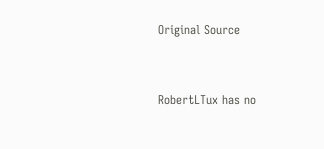Original Source


RobertLTux has no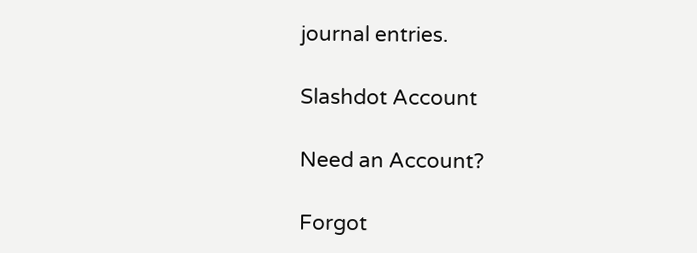journal entries.

Slashdot Account

Need an Account?

Forgot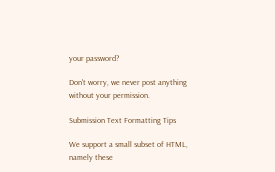your password?

Don't worry, we never post anything without your permission.

Submission Text Formatting Tips

We support a small subset of HTML, namely these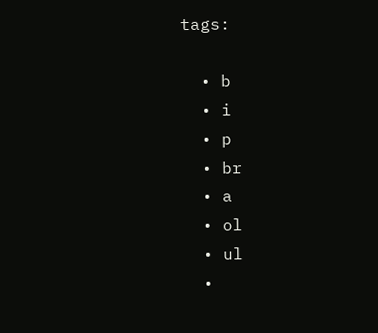tags:

  • b
  • i
  • p
  • br
  • a
  • ol
  • ul
  •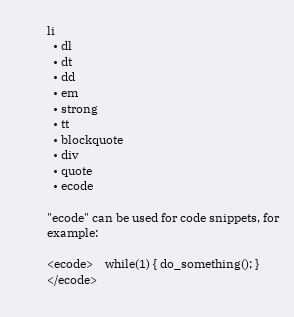li
  • dl
  • dt
  • dd
  • em
  • strong
  • tt
  • blockquote
  • div
  • quote
  • ecode

"ecode" can be used for code snippets, for example:

<ecode>    while(1) { do_something(); } </ecode>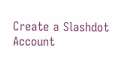Create a Slashdot Account